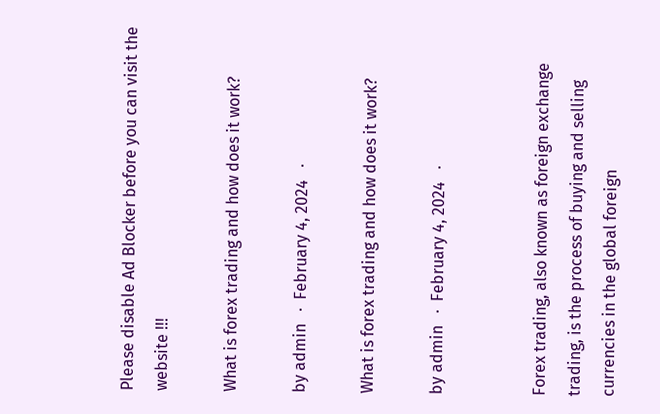Please disable Ad Blocker before you can visit the website !!!

What is forex trading and how does it work?

by admin   ·  February 4, 2024   ·

What is forex trading and how does it work?

by admin   ·  February 4, 2024   ·


Forex trading, also known as foreign exchange trading, is the process of buying and selling currencies in the global foreign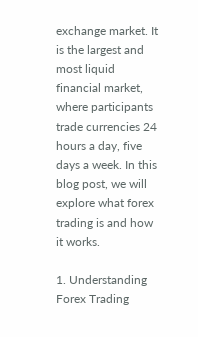exchange market. It is the largest and most liquid financial market, where participants trade currencies 24 hours a day, five days a week. In this blog post, we will explore what forex trading is and how it works.

1. Understanding Forex Trading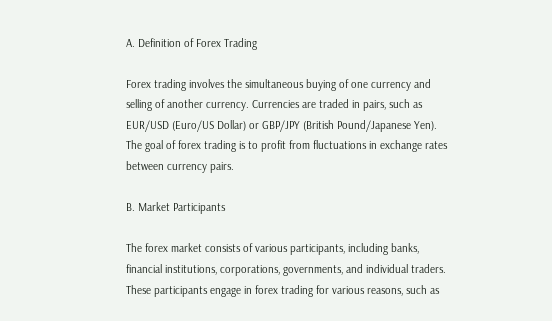A. Definition of Forex Trading

Forex trading involves the simultaneous buying of one currency and selling of another currency. Currencies are traded in pairs, such as EUR/USD (Euro/US Dollar) or GBP/JPY (British Pound/Japanese Yen). The goal of forex trading is to profit from fluctuations in exchange rates between currency pairs.

B. Market Participants

The forex market consists of various participants, including banks, financial institutions, corporations, governments, and individual traders. These participants engage in forex trading for various reasons, such as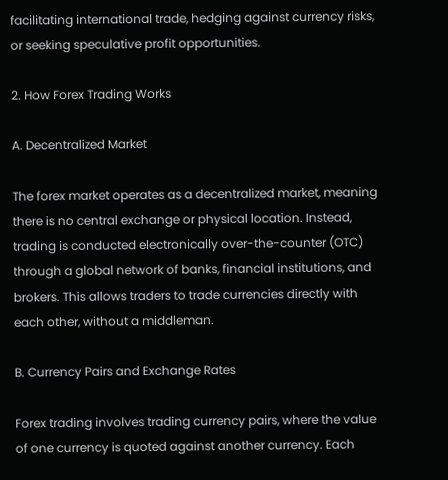facilitating international trade, hedging against currency risks, or seeking speculative profit opportunities.

2. How Forex Trading Works

A. Decentralized Market

The forex market operates as a decentralized market, meaning there is no central exchange or physical location. Instead, trading is conducted electronically over-the-counter (OTC) through a global network of banks, financial institutions, and brokers. This allows traders to trade currencies directly with each other, without a middleman.

B. Currency Pairs and Exchange Rates

Forex trading involves trading currency pairs, where the value of one currency is quoted against another currency. Each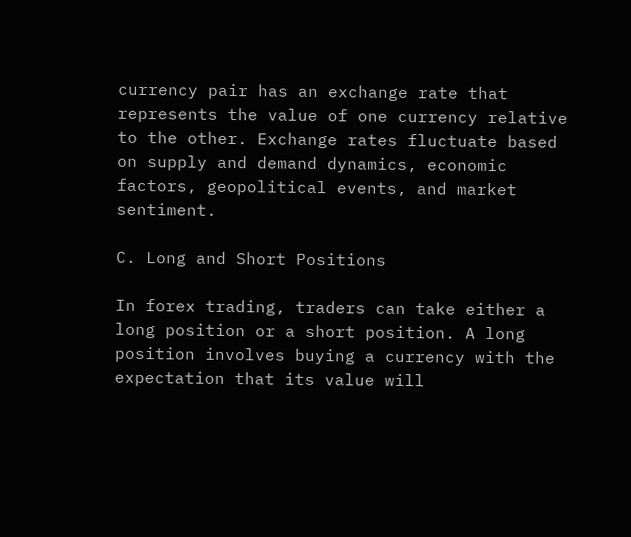currency pair has an exchange rate that represents the value of one currency relative to the other. Exchange rates fluctuate based on supply and demand dynamics, economic factors, geopolitical events, and market sentiment.

C. Long and Short Positions

In forex trading, traders can take either a long position or a short position. A long position involves buying a currency with the expectation that its value will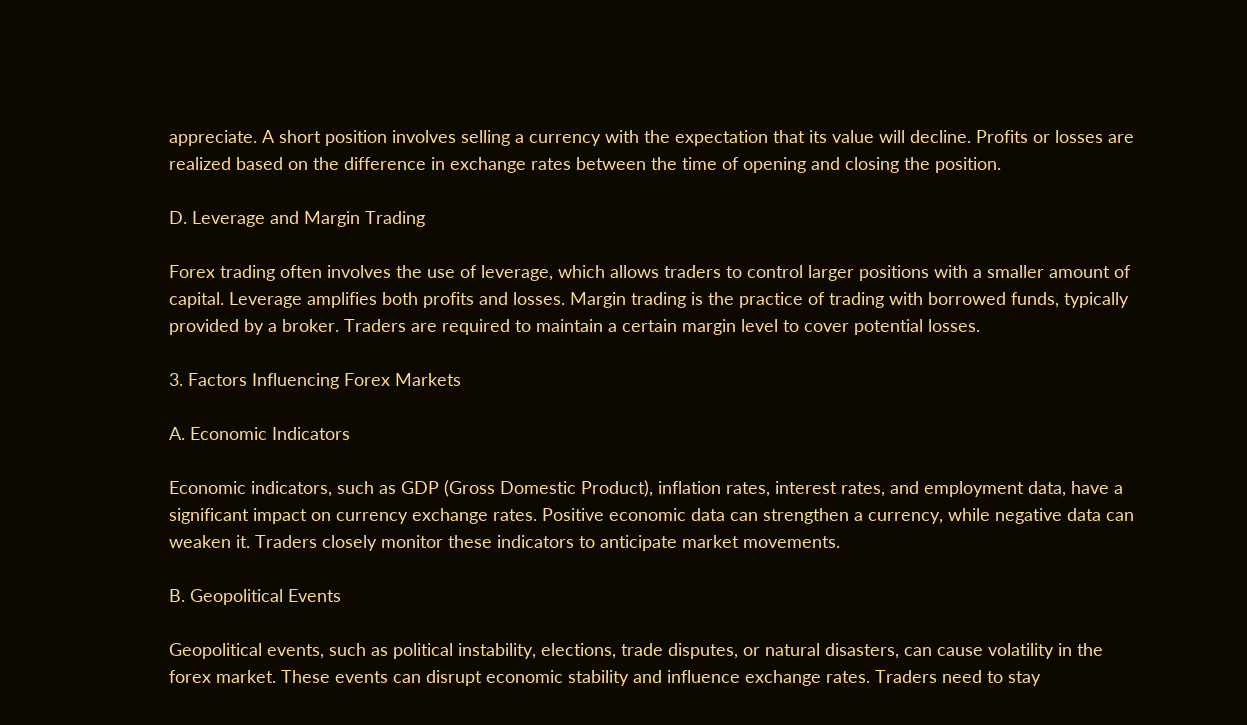appreciate. A short position involves selling a currency with the expectation that its value will decline. Profits or losses are realized based on the difference in exchange rates between the time of opening and closing the position.

D. Leverage and Margin Trading

Forex trading often involves the use of leverage, which allows traders to control larger positions with a smaller amount of capital. Leverage amplifies both profits and losses. Margin trading is the practice of trading with borrowed funds, typically provided by a broker. Traders are required to maintain a certain margin level to cover potential losses.

3. Factors Influencing Forex Markets

A. Economic Indicators

Economic indicators, such as GDP (Gross Domestic Product), inflation rates, interest rates, and employment data, have a significant impact on currency exchange rates. Positive economic data can strengthen a currency, while negative data can weaken it. Traders closely monitor these indicators to anticipate market movements.

B. Geopolitical Events

Geopolitical events, such as political instability, elections, trade disputes, or natural disasters, can cause volatility in the forex market. These events can disrupt economic stability and influence exchange rates. Traders need to stay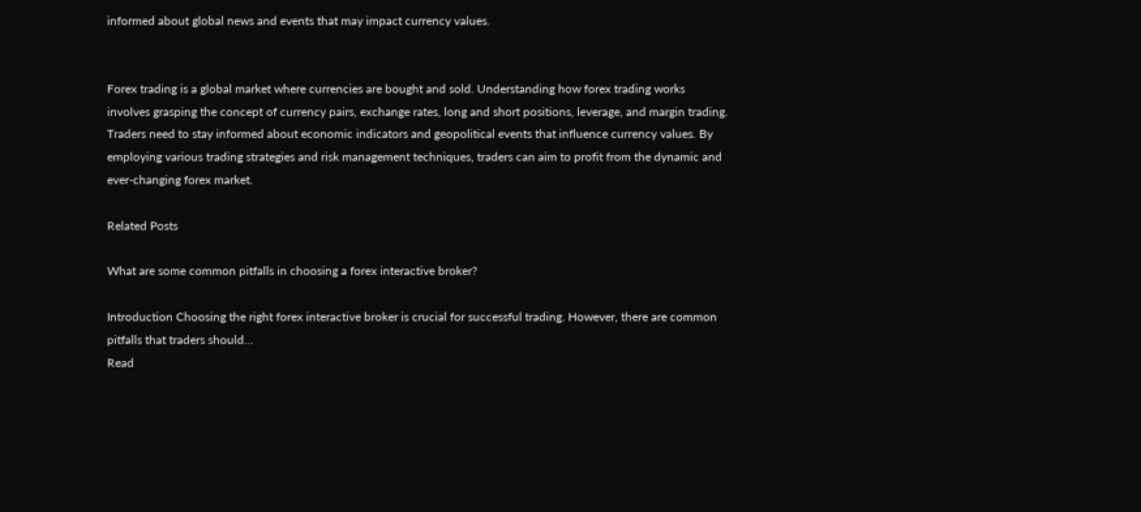informed about global news and events that may impact currency values.


Forex trading is a global market where currencies are bought and sold. Understanding how forex trading works involves grasping the concept of currency pairs, exchange rates, long and short positions, leverage, and margin trading. Traders need to stay informed about economic indicators and geopolitical events that influence currency values. By employing various trading strategies and risk management techniques, traders can aim to profit from the dynamic and ever-changing forex market.

Related Posts

What are some common pitfalls in choosing a forex interactive broker?

Introduction Choosing the right forex interactive broker is crucial for successful trading. However, there are common pitfalls that traders should…
Read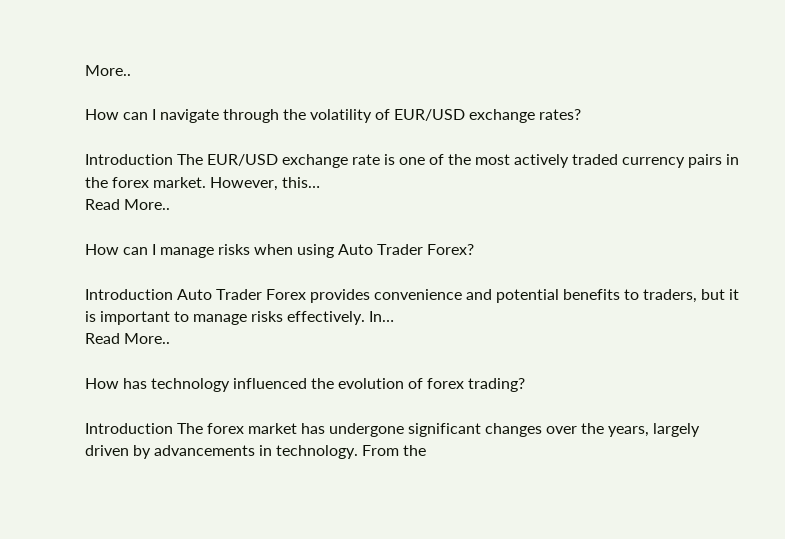More..

How can I navigate through the volatility of EUR/USD exchange rates?

Introduction The EUR/USD exchange rate is one of the most actively traded currency pairs in the forex market. However, this…
Read More..

How can I manage risks when using Auto Trader Forex?

Introduction Auto Trader Forex provides convenience and potential benefits to traders, but it is important to manage risks effectively. In…
Read More..

How has technology influenced the evolution of forex trading?

Introduction The forex market has undergone significant changes over the years, largely driven by advancements in technology. From the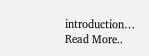introduction…
Read More..